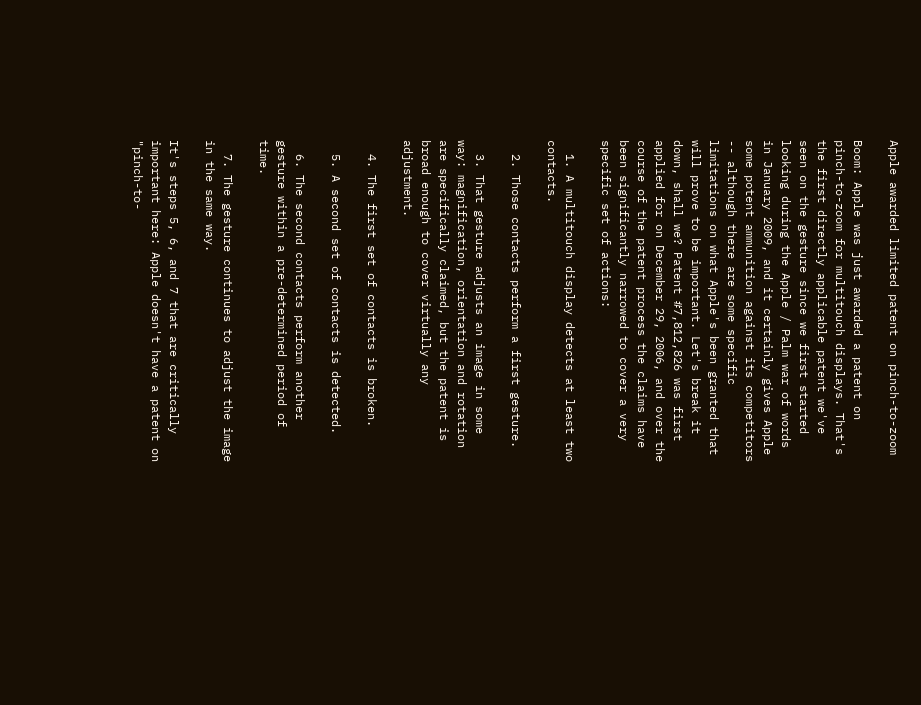Apple awarded limited patent on pinch-to-zoom

Boom: Apple was just awarded a patent on pinch-to-zoom for multitouch displays. That's the first directly applicable patent we've seen on the gesture since we first started looking during the Apple / Palm war of words in January 2009, and it certainly gives Apple some potent ammunition against its competitors -- although there are some specific limitations on what Apple's been granted that will prove to be important. Let's break it down, shall we? Patent #7,812,826 was first applied for on December 29, 2006, and over the course of the patent process the claims have been significantly narrowed to cover a very specific set of actions:

  1. A multitouch display detects at least two contacts.

  2. Those contacts perform a first gesture.

  3. That gesture adjusts an image in some way: magnification, orientation and rotation are specifically claimed, but the patent is broad enough to cover virtually any adjustment.

  4. The first set of contacts is broken.

  5. A second set of contacts is detected.

  6. The second contacts perform another gesture within a pre-determined period of time.

  7. The gesture continues to adjust the image in the same way.

It's steps 5, 6, and 7 that are critically important here: Apple doesn't have a patent on "pinch-to-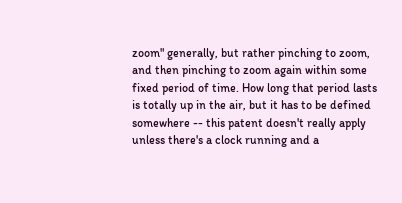zoom" generally, but rather pinching to zoom, and then pinching to zoom again within some fixed period of time. How long that period lasts is totally up in the air, but it has to be defined somewhere -- this patent doesn't really apply unless there's a clock running and a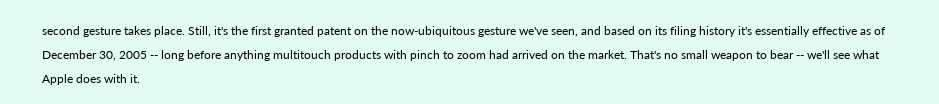second gesture takes place. Still, it's the first granted patent on the now-ubiquitous gesture we've seen, and based on its filing history it's essentially effective as of December 30, 2005 -- long before anything multitouch products with pinch to zoom had arrived on the market. That's no small weapon to bear -- we'll see what Apple does with it.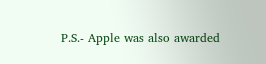P.S.- Apple was also awarded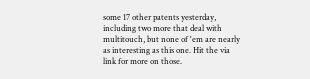some 17 other patents yesterday, including two more that deal with multitouch, but none of 'em are nearly as interesting as this one. Hit the via link for more on those.